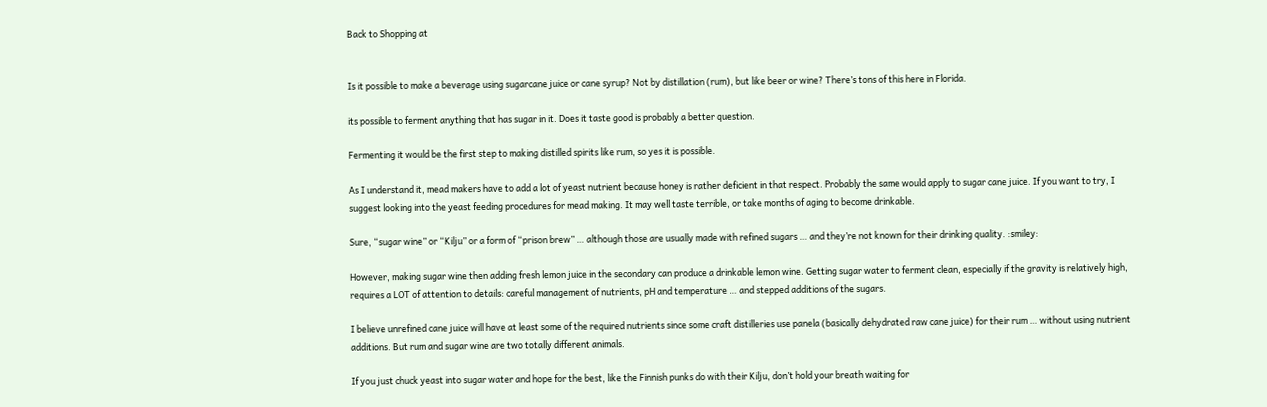Back to Shopping at


Is it possible to make a beverage using sugarcane juice or cane syrup? Not by distillation (rum), but like beer or wine? There’s tons of this here in Florida.

its possible to ferment anything that has sugar in it. Does it taste good is probably a better question.

Fermenting it would be the first step to making distilled spirits like rum, so yes it is possible.

As I understand it, mead makers have to add a lot of yeast nutrient because honey is rather deficient in that respect. Probably the same would apply to sugar cane juice. If you want to try, I suggest looking into the yeast feeding procedures for mead making. It may well taste terrible, or take months of aging to become drinkable.

Sure, “sugar wine” or “Kilju” or a form of “prison brew” … although those are usually made with refined sugars … and they’re not known for their drinking quality. :smiley:

However, making sugar wine then adding fresh lemon juice in the secondary can produce a drinkable lemon wine. Getting sugar water to ferment clean, especially if the gravity is relatively high, requires a LOT of attention to details: careful management of nutrients, pH and temperature … and stepped additions of the sugars.

I believe unrefined cane juice will have at least some of the required nutrients since some craft distilleries use panela (basically dehydrated raw cane juice) for their rum … without using nutrient additions. But rum and sugar wine are two totally different animals.

If you just chuck yeast into sugar water and hope for the best, like the Finnish punks do with their Kilju, don’t hold your breath waiting for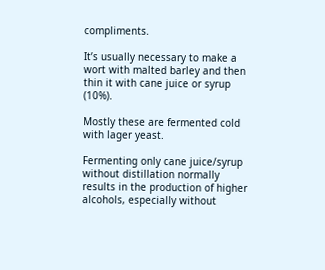compliments.

It’s usually necessary to make a wort with malted barley and then thin it with cane juice or syrup (10%).

Mostly these are fermented cold with lager yeast.

Fermenting only cane juice/syrup without distillation normally results in the production of higher alcohols, especially without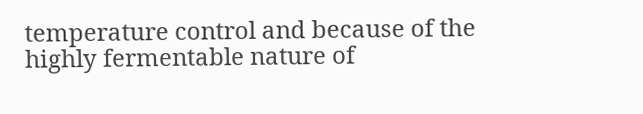temperature control and because of the highly fermentable nature of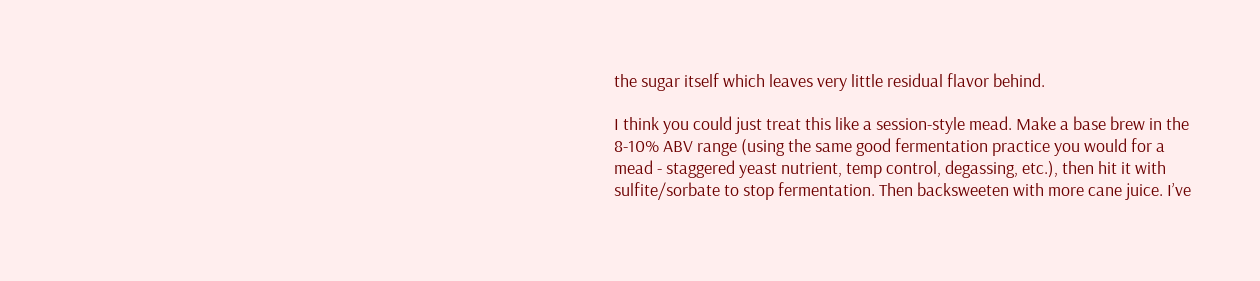the sugar itself which leaves very little residual flavor behind.

I think you could just treat this like a session-style mead. Make a base brew in the 8-10% ABV range (using the same good fermentation practice you would for a mead - staggered yeast nutrient, temp control, degassing, etc.), then hit it with sulfite/sorbate to stop fermentation. Then backsweeten with more cane juice. I’ve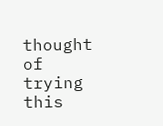thought of trying this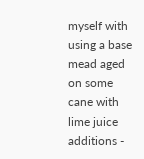myself with using a base mead aged on some cane with lime juice additions -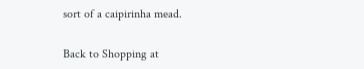sort of a caipirinha mead.

Back to Shopping at